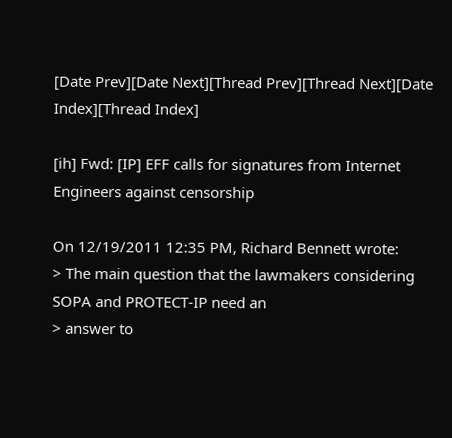[Date Prev][Date Next][Thread Prev][Thread Next][Date Index][Thread Index]

[ih] Fwd: [IP] EFF calls for signatures from Internet Engineers against censorship

On 12/19/2011 12:35 PM, Richard Bennett wrote:
> The main question that the lawmakers considering SOPA and PROTECT-IP need an
> answer to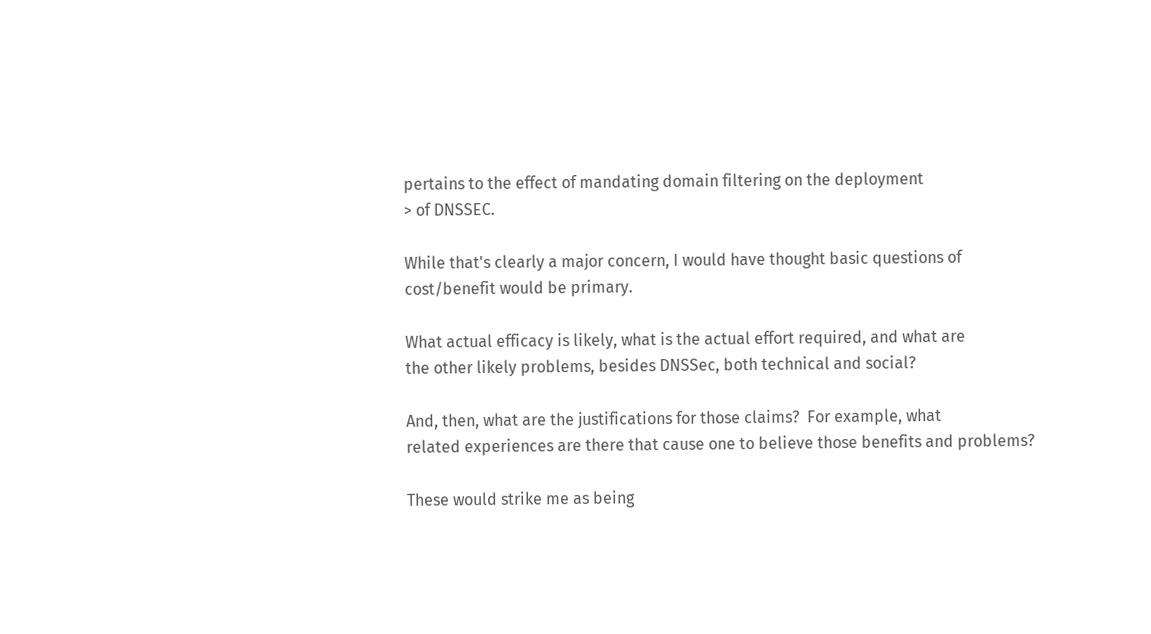pertains to the effect of mandating domain filtering on the deployment
> of DNSSEC.

While that's clearly a major concern, I would have thought basic questions of
cost/benefit would be primary.

What actual efficacy is likely, what is the actual effort required, and what are
the other likely problems, besides DNSSec, both technical and social?

And, then, what are the justifications for those claims?  For example, what
related experiences are there that cause one to believe those benefits and problems?

These would strike me as being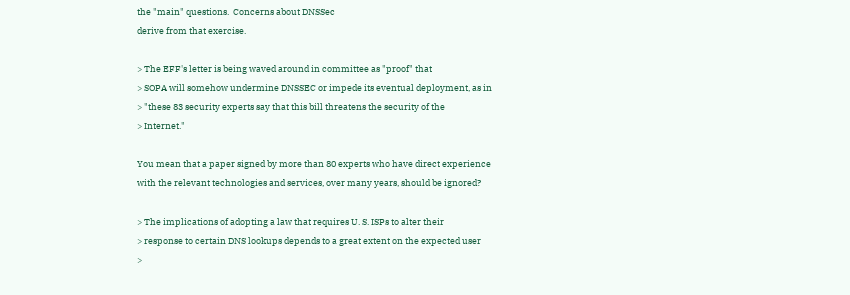the "main" questions.  Concerns about DNSSec
derive from that exercise.

> The EFF's letter is being waved around in committee as "proof" that
> SOPA will somehow undermine DNSSEC or impede its eventual deployment, as in
> "these 83 security experts say that this bill threatens the security of the
> Internet."

You mean that a paper signed by more than 80 experts who have direct experience
with the relevant technologies and services, over many years, should be ignored?

> The implications of adopting a law that requires U. S. ISPs to alter their
> response to certain DNS lookups depends to a great extent on the expected user
>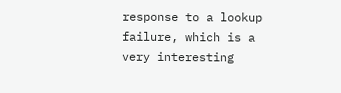response to a lookup failure, which is a very interesting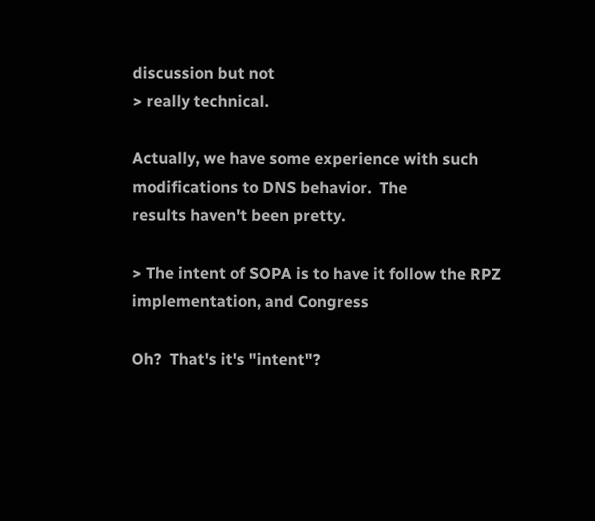discussion but not
> really technical.

Actually, we have some experience with such modifications to DNS behavior.  The
results haven't been pretty.

> The intent of SOPA is to have it follow the RPZ implementation, and Congress

Oh?  That's it's "intent"?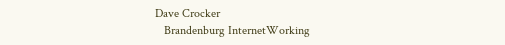Dave Crocker
   Brandenburg InternetWorking